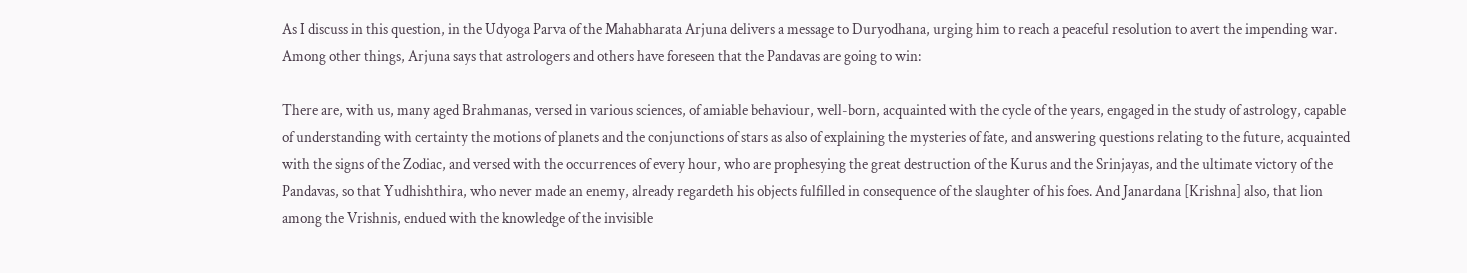As I discuss in this question, in the Udyoga Parva of the Mahabharata Arjuna delivers a message to Duryodhana, urging him to reach a peaceful resolution to avert the impending war. Among other things, Arjuna says that astrologers and others have foreseen that the Pandavas are going to win:

There are, with us, many aged Brahmanas, versed in various sciences, of amiable behaviour, well-born, acquainted with the cycle of the years, engaged in the study of astrology, capable of understanding with certainty the motions of planets and the conjunctions of stars as also of explaining the mysteries of fate, and answering questions relating to the future, acquainted with the signs of the Zodiac, and versed with the occurrences of every hour, who are prophesying the great destruction of the Kurus and the Srinjayas, and the ultimate victory of the Pandavas, so that Yudhishthira, who never made an enemy, already regardeth his objects fulfilled in consequence of the slaughter of his foes. And Janardana [Krishna] also, that lion among the Vrishnis, endued with the knowledge of the invisible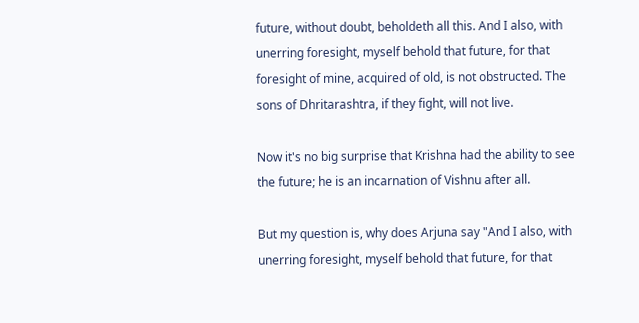future, without doubt, beholdeth all this. And I also, with unerring foresight, myself behold that future, for that foresight of mine, acquired of old, is not obstructed. The sons of Dhritarashtra, if they fight, will not live.

Now it's no big surprise that Krishna had the ability to see the future; he is an incarnation of Vishnu after all.

But my question is, why does Arjuna say "And I also, with unerring foresight, myself behold that future, for that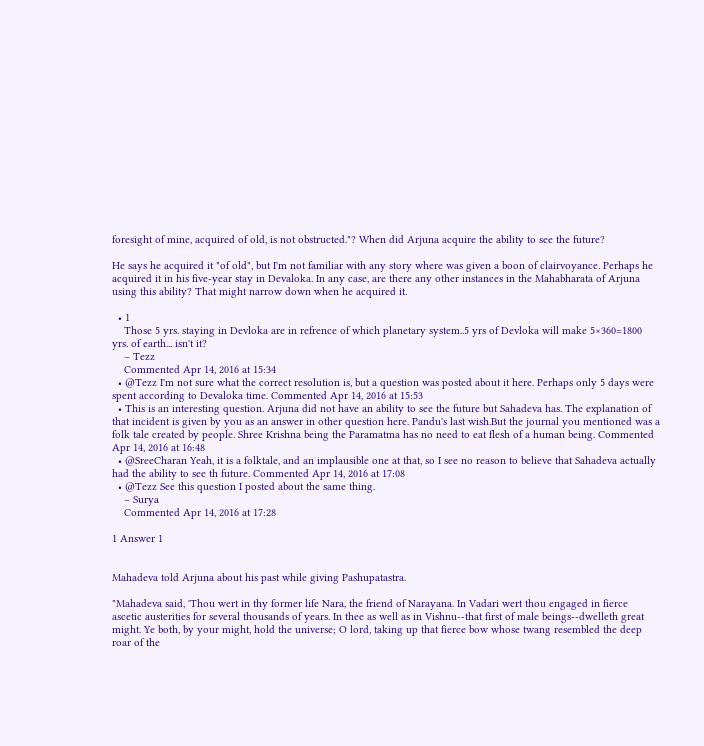foresight of mine, acquired of old, is not obstructed."? When did Arjuna acquire the ability to see the future?

He says he acquired it "of old", but I'm not familiar with any story where was given a boon of clairvoyance. Perhaps he acquired it in his five-year stay in Devaloka. In any case, are there any other instances in the Mahabharata of Arjuna using this ability? That might narrow down when he acquired it.

  • 1
    Those 5 yrs. staying in Devloka are in refrence of which planetary system..5 yrs of Devloka will make 5×360=1800 yrs. of earth... isn't it?
    – Tezz
    Commented Apr 14, 2016 at 15:34
  • @Tezz I'm not sure what the correct resolution is, but a question was posted about it here. Perhaps only 5 days were spent according to Devaloka time. Commented Apr 14, 2016 at 15:53
  • This is an interesting question. Arjuna did not have an ability to see the future but Sahadeva has. The explanation of that incident is given by you as an answer in other question here. Pandu's last wish.But the journal you mentioned was a folk tale created by people. Shree Krishna being the Paramatma has no need to eat flesh of a human being. Commented Apr 14, 2016 at 16:48
  • @SreeCharan Yeah, it is a folktale, and an implausible one at that, so I see no reason to believe that Sahadeva actually had the ability to see th future. Commented Apr 14, 2016 at 17:08
  • @Tezz See this question I posted about the same thing.
    – Surya
    Commented Apr 14, 2016 at 17:28

1 Answer 1


Mahadeva told Arjuna about his past while giving Pashupatastra.

"Mahadeva said, 'Thou wert in thy former life Nara, the friend of Narayana. In Vadari wert thou engaged in fierce ascetic austerities for several thousands of years. In thee as well as in Vishnu--that first of male beings--dwelleth great might. Ye both, by your might, hold the universe; O lord, taking up that fierce bow whose twang resembled the deep roar of the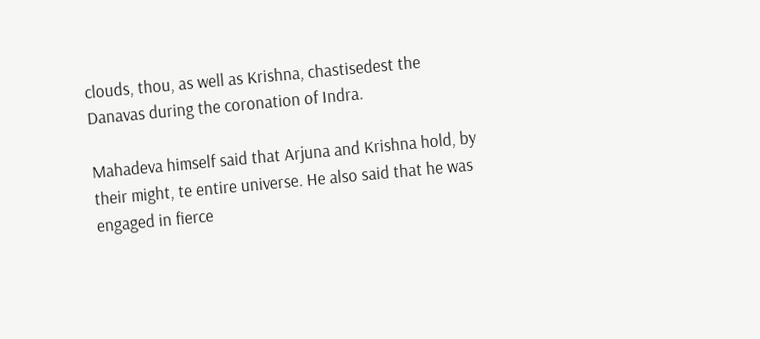clouds, thou, as well as Krishna, chastisedest the Danavas during the coronation of Indra.

Mahadeva himself said that Arjuna and Krishna hold, by their might, te entire universe. He also said that he was engaged in fierce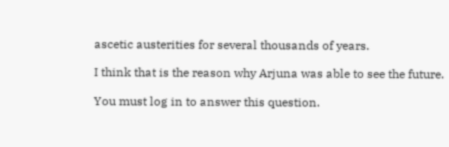ascetic austerities for several thousands of years.

I think that is the reason why Arjuna was able to see the future.

You must log in to answer this question.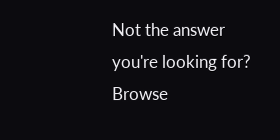Not the answer you're looking for? Browse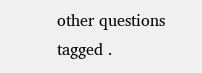other questions tagged .